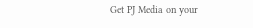Get PJ Media on your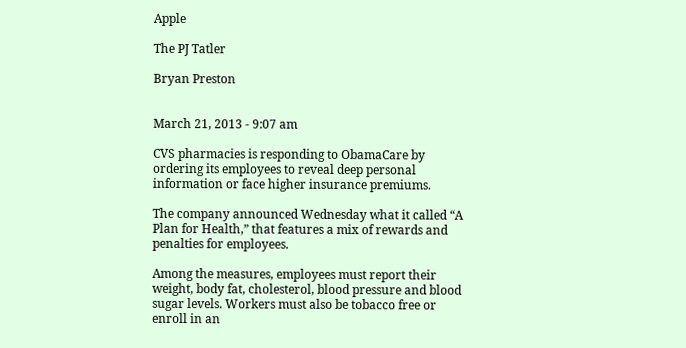Apple

The PJ Tatler

Bryan Preston


March 21, 2013 - 9:07 am

CVS pharmacies is responding to ObamaCare by ordering its employees to reveal deep personal information or face higher insurance premiums.

The company announced Wednesday what it called “A Plan for Health,” that features a mix of rewards and penalties for employees.

Among the measures, employees must report their weight, body fat, cholesterol, blood pressure and blood sugar levels. Workers must also be tobacco free or enroll in an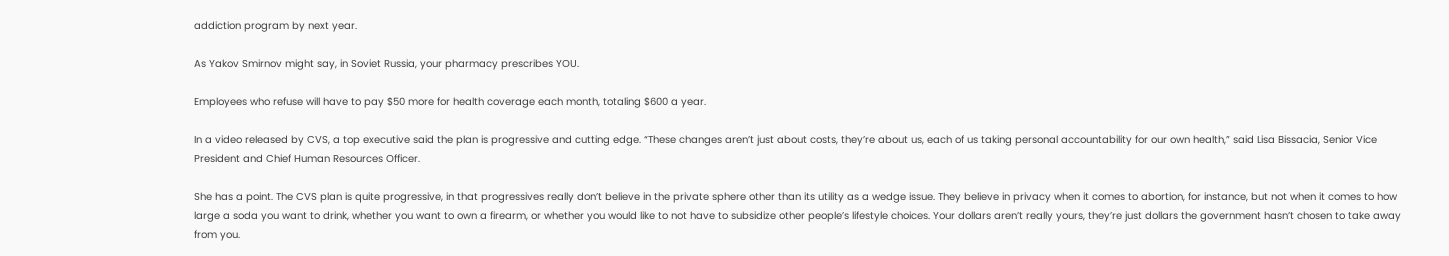addiction program by next year.

As Yakov Smirnov might say, in Soviet Russia, your pharmacy prescribes YOU.

Employees who refuse will have to pay $50 more for health coverage each month, totaling $600 a year.

In a video released by CVS, a top executive said the plan is progressive and cutting edge. “These changes aren’t just about costs, they’re about us, each of us taking personal accountability for our own health,” said Lisa Bissacia, Senior Vice President and Chief Human Resources Officer.

She has a point. The CVS plan is quite progressive, in that progressives really don’t believe in the private sphere other than its utility as a wedge issue. They believe in privacy when it comes to abortion, for instance, but not when it comes to how large a soda you want to drink, whether you want to own a firearm, or whether you would like to not have to subsidize other people’s lifestyle choices. Your dollars aren’t really yours, they’re just dollars the government hasn’t chosen to take away from you.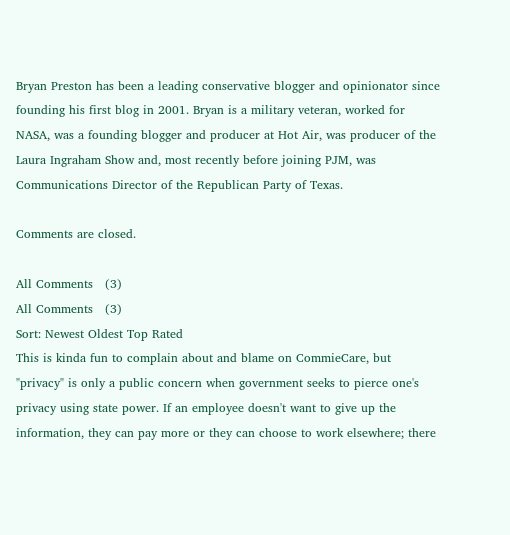Bryan Preston has been a leading conservative blogger and opinionator since founding his first blog in 2001. Bryan is a military veteran, worked for NASA, was a founding blogger and producer at Hot Air, was producer of the Laura Ingraham Show and, most recently before joining PJM, was Communications Director of the Republican Party of Texas.

Comments are closed.

All Comments   (3)
All Comments   (3)
Sort: Newest Oldest Top Rated
This is kinda fun to complain about and blame on CommieCare, but "privacy" is only a public concern when government seeks to pierce one's privacy using state power. If an employee doesn't want to give up the information, they can pay more or they can choose to work elsewhere; there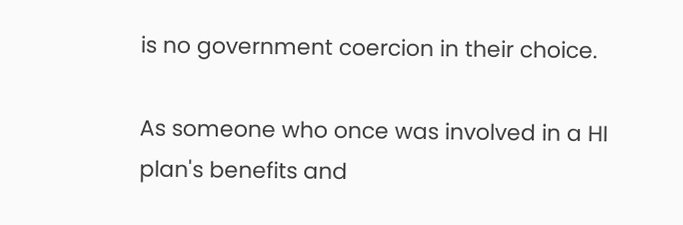is no government coercion in their choice.

As someone who once was involved in a HI plan's benefits and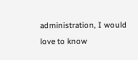administration, I would love to know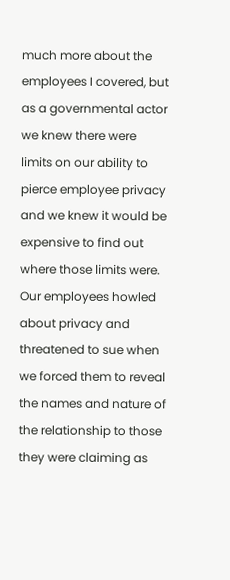much more about the employees I covered, but as a governmental actor we knew there were limits on our ability to pierce employee privacy and we knew it would be expensive to find out where those limits were. Our employees howled about privacy and threatened to sue when we forced them to reveal the names and nature of the relationship to those they were claiming as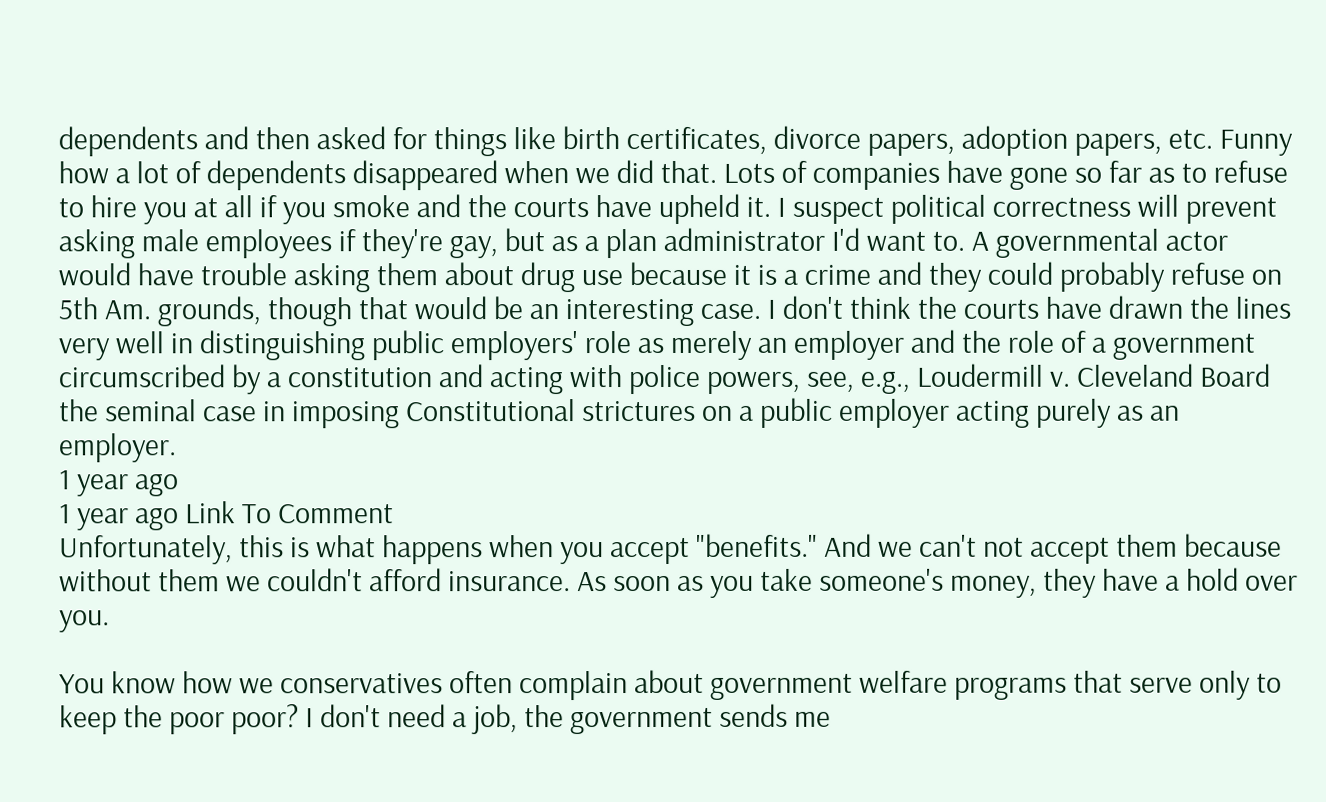dependents and then asked for things like birth certificates, divorce papers, adoption papers, etc. Funny how a lot of dependents disappeared when we did that. Lots of companies have gone so far as to refuse to hire you at all if you smoke and the courts have upheld it. I suspect political correctness will prevent asking male employees if they're gay, but as a plan administrator I'd want to. A governmental actor would have trouble asking them about drug use because it is a crime and they could probably refuse on 5th Am. grounds, though that would be an interesting case. I don't think the courts have drawn the lines very well in distinguishing public employers' role as merely an employer and the role of a government circumscribed by a constitution and acting with police powers, see, e.g., Loudermill v. Cleveland Board the seminal case in imposing Constitutional strictures on a public employer acting purely as an employer.
1 year ago
1 year ago Link To Comment
Unfortunately, this is what happens when you accept "benefits." And we can't not accept them because without them we couldn't afford insurance. As soon as you take someone's money, they have a hold over you.

You know how we conservatives often complain about government welfare programs that serve only to keep the poor poor? I don't need a job, the government sends me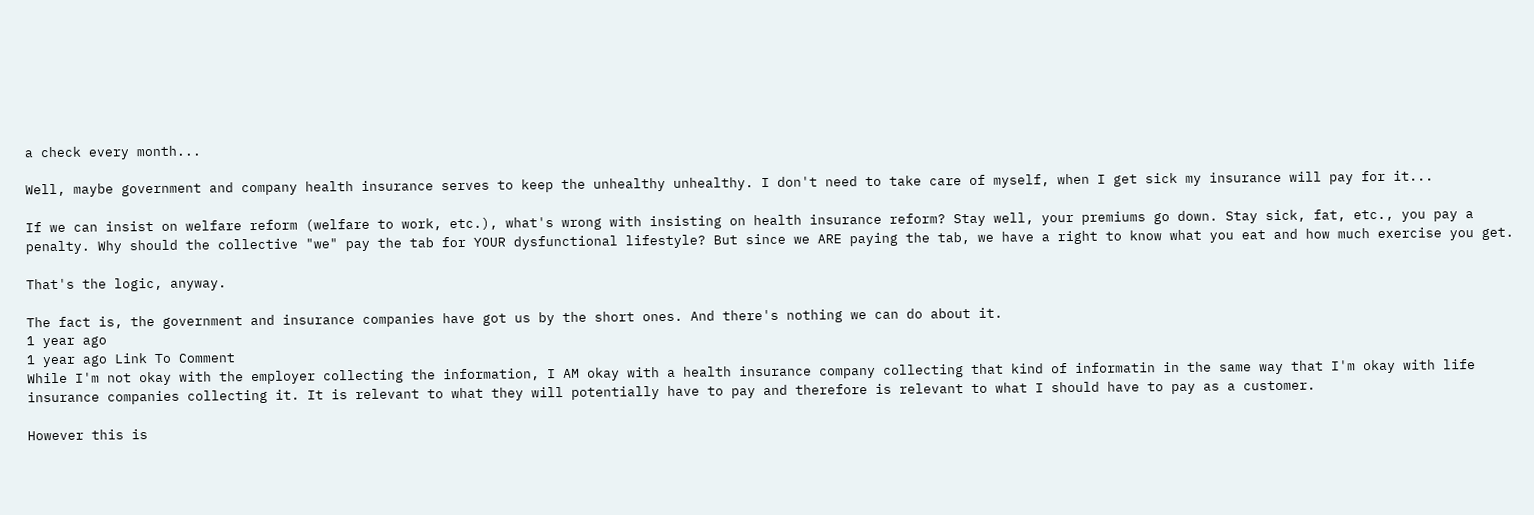a check every month...

Well, maybe government and company health insurance serves to keep the unhealthy unhealthy. I don't need to take care of myself, when I get sick my insurance will pay for it...

If we can insist on welfare reform (welfare to work, etc.), what's wrong with insisting on health insurance reform? Stay well, your premiums go down. Stay sick, fat, etc., you pay a penalty. Why should the collective "we" pay the tab for YOUR dysfunctional lifestyle? But since we ARE paying the tab, we have a right to know what you eat and how much exercise you get.

That's the logic, anyway.

The fact is, the government and insurance companies have got us by the short ones. And there's nothing we can do about it.
1 year ago
1 year ago Link To Comment
While I'm not okay with the employer collecting the information, I AM okay with a health insurance company collecting that kind of informatin in the same way that I'm okay with life insurance companies collecting it. It is relevant to what they will potentially have to pay and therefore is relevant to what I should have to pay as a customer.

However this is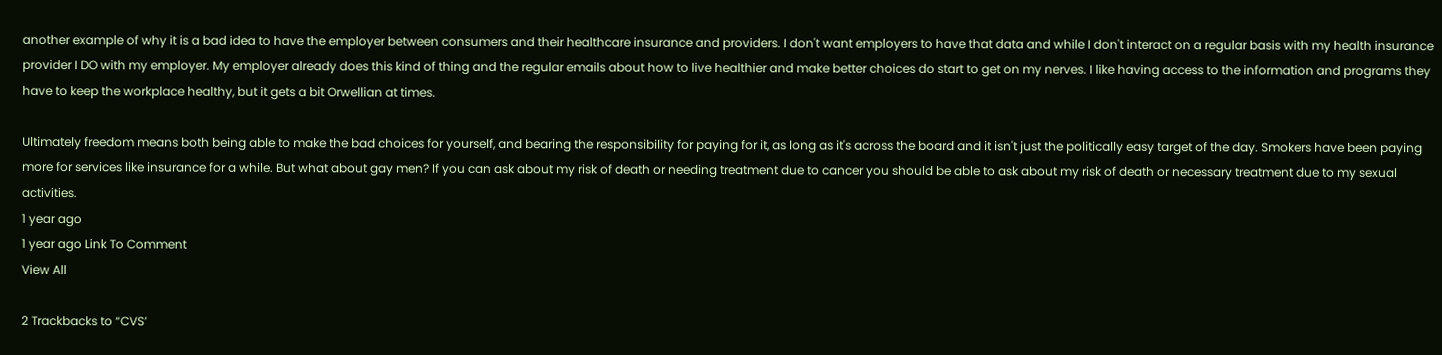another example of why it is a bad idea to have the employer between consumers and their healthcare insurance and providers. I don't want employers to have that data and while I don't interact on a regular basis with my health insurance provider I DO with my employer. My employer already does this kind of thing and the regular emails about how to live healthier and make better choices do start to get on my nerves. I like having access to the information and programs they have to keep the workplace healthy, but it gets a bit Orwellian at times.

Ultimately freedom means both being able to make the bad choices for yourself, and bearing the responsibility for paying for it, as long as it's across the board and it isn't just the politically easy target of the day. Smokers have been paying more for services like insurance for a while. But what about gay men? If you can ask about my risk of death or needing treatment due to cancer you should be able to ask about my risk of death or necessary treatment due to my sexual activities.
1 year ago
1 year ago Link To Comment
View All

2 Trackbacks to “CVS’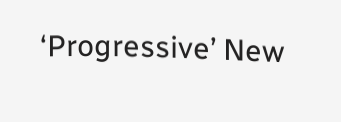‘Progressive’ New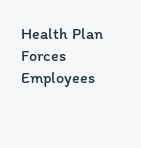Health Plan Forces Employees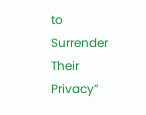to Surrender Their Privacy”